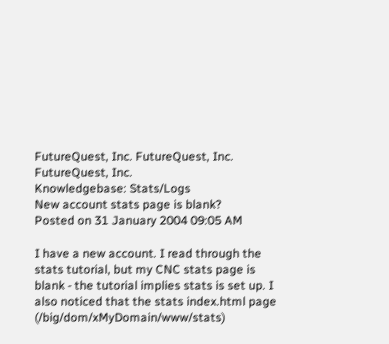FutureQuest, Inc. FutureQuest, Inc. FutureQuest, Inc.
Knowledgebase: Stats/Logs
New account stats page is blank?
Posted on 31 January 2004 09:05 AM

I have a new account. I read through the stats tutorial, but my CNC stats page is blank - the tutorial implies stats is set up. I also noticed that the stats index.html page (/big/dom/xMyDomain/www/stats)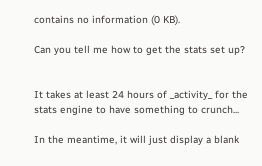contains no information (0 KB).

Can you tell me how to get the stats set up?


It takes at least 24 hours of _activity_ for the stats engine to have something to crunch...

In the meantime, it will just display a blank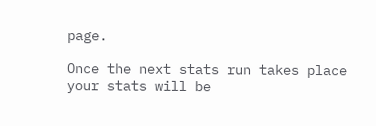page.

Once the next stats run takes place your stats will be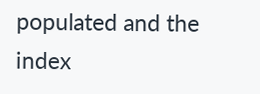populated and the index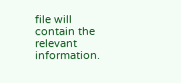file will contain the relevant information.